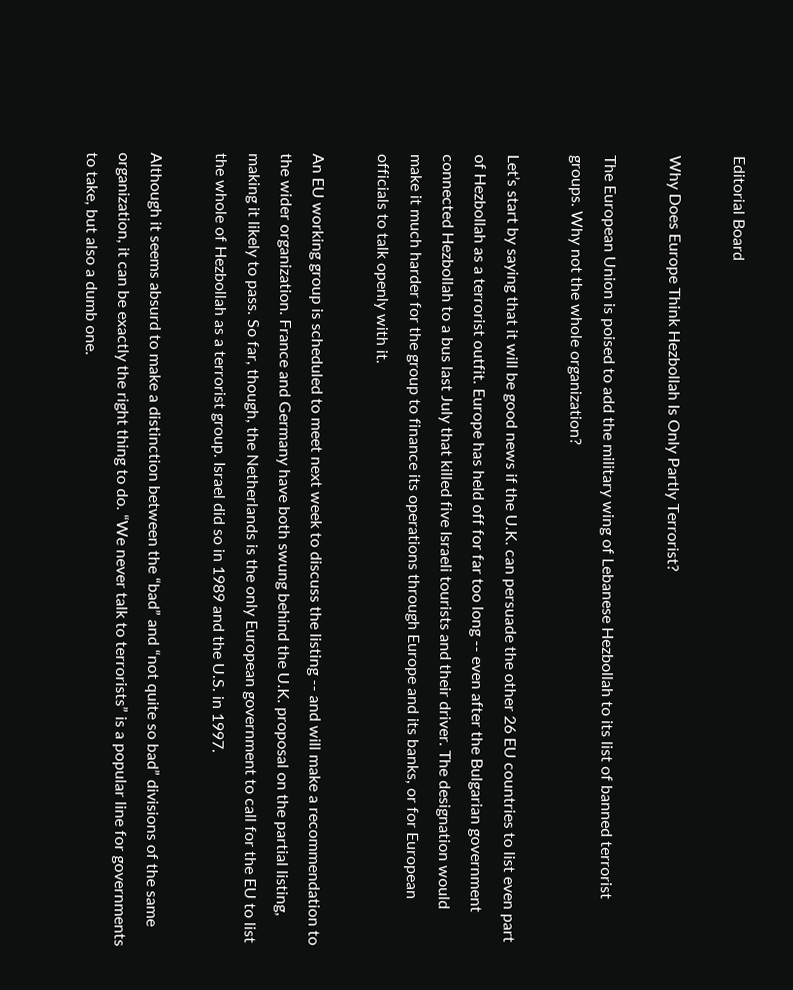Editorial Board

Why Does Europe Think Hezbollah Is Only Partly Terrorist?

The European Union is poised to add the military wing of Lebanese Hezbollah to its list of banned terrorist groups. Why not the whole organization?

Let’s start by saying that it will be good news if the U.K. can persuade the other 26 EU countries to list even part of Hezbollah as a terrorist outfit. Europe has held off for far too long -- even after the Bulgarian government connected Hezbollah to a bus last July that killed five Israeli tourists and their driver. The designation would make it much harder for the group to finance its operations through Europe and its banks, or for European officials to talk openly with it.

An EU working group is scheduled to meet next week to discuss the listing -- and will make a recommendation to the wider organization. France and Germany have both swung behind the U.K. proposal on the partial listing, making it likely to pass. So far, though, the Netherlands is the only European government to call for the EU to list the whole of Hezbollah as a terrorist group. Israel did so in 1989 and the U.S. in 1997.

Although it seems absurd to make a distinction between the “bad” and “not quite so bad” divisions of the same organization, it can be exactly the right thing to do. “We never talk to terrorists” is a popular line for governments to take, but also a dumb one.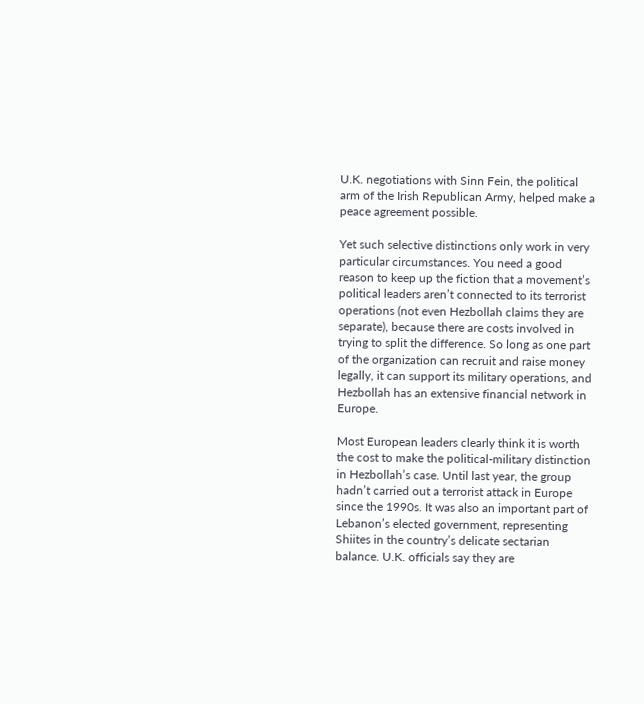U.K. negotiations with Sinn Fein, the political arm of the Irish Republican Army, helped make a peace agreement possible.

Yet such selective distinctions only work in very particular circumstances. You need a good reason to keep up the fiction that a movement’s political leaders aren’t connected to its terrorist operations (not even Hezbollah claims they are separate), because there are costs involved in trying to split the difference. So long as one part of the organization can recruit and raise money legally, it can support its military operations, and Hezbollah has an extensive financial network in Europe.

Most European leaders clearly think it is worth the cost to make the political-military distinction in Hezbollah’s case. Until last year, the group hadn’t carried out a terrorist attack in Europe since the 1990s. It was also an important part of Lebanon’s elected government, representing Shiites in the country’s delicate sectarian balance. U.K. officials say they are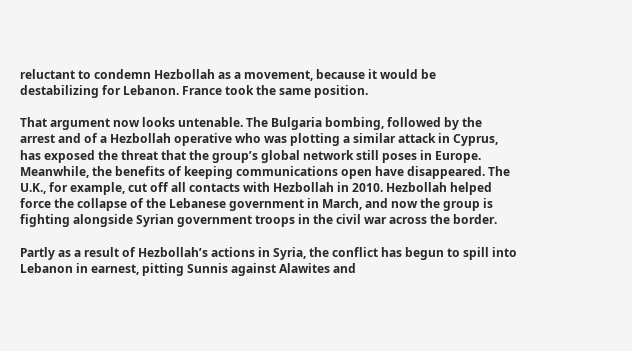reluctant to condemn Hezbollah as a movement, because it would be destabilizing for Lebanon. France took the same position.

That argument now looks untenable. The Bulgaria bombing, followed by the arrest and of a Hezbollah operative who was plotting a similar attack in Cyprus, has exposed the threat that the group’s global network still poses in Europe. Meanwhile, the benefits of keeping communications open have disappeared. The U.K., for example, cut off all contacts with Hezbollah in 2010. Hezbollah helped force the collapse of the Lebanese government in March, and now the group is fighting alongside Syrian government troops in the civil war across the border.

Partly as a result of Hezbollah’s actions in Syria, the conflict has begun to spill into Lebanon in earnest, pitting Sunnis against Alawites and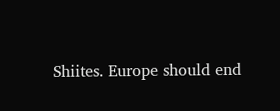Shiites. Europe should end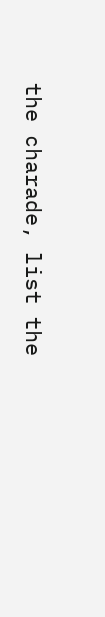the charade, list the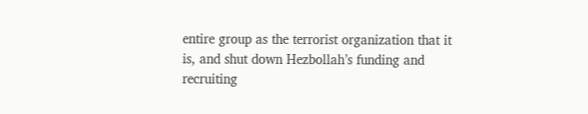entire group as the terrorist organization that it is, and shut down Hezbollah’s funding and recruiting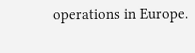operations in Europe.